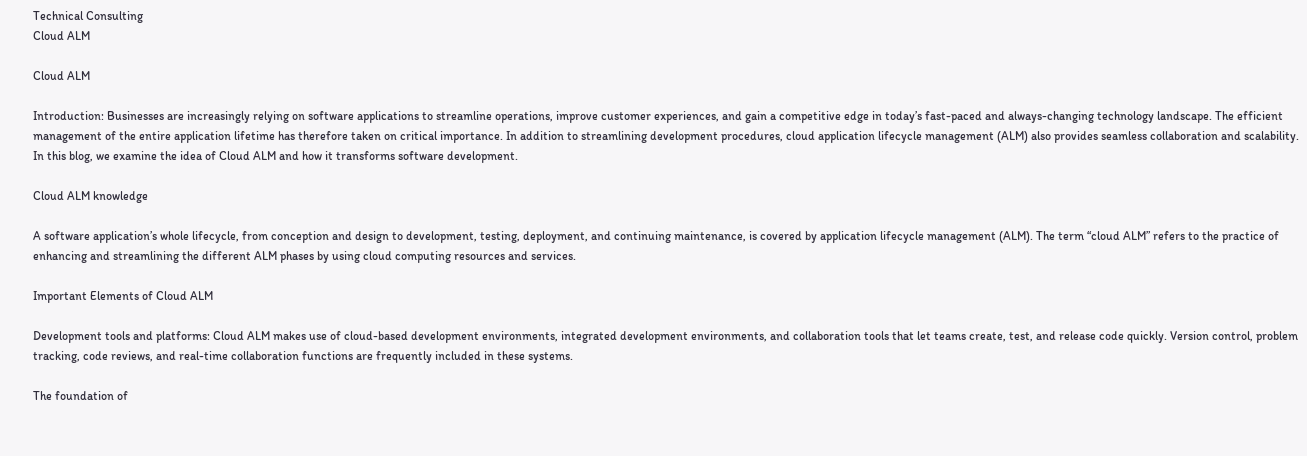Technical Consulting
Cloud ALM

Cloud ALM

Introduction: Businesses are increasingly relying on software applications to streamline operations, improve customer experiences, and gain a competitive edge in today’s fast-paced and always-changing technology landscape. The efficient management of the entire application lifetime has therefore taken on critical importance. In addition to streamlining development procedures, cloud application lifecycle management (ALM) also provides seamless collaboration and scalability. In this blog, we examine the idea of Cloud ALM and how it transforms software development.

Cloud ALM knowledge

A software application’s whole lifecycle, from conception and design to development, testing, deployment, and continuing maintenance, is covered by application lifecycle management (ALM). The term “cloud ALM” refers to the practice of enhancing and streamlining the different ALM phases by using cloud computing resources and services.

Important Elements of Cloud ALM

Development tools and platforms: Cloud ALM makes use of cloud-based development environments, integrated development environments, and collaboration tools that let teams create, test, and release code quickly. Version control, problem tracking, code reviews, and real-time collaboration functions are frequently included in these systems.

The foundation of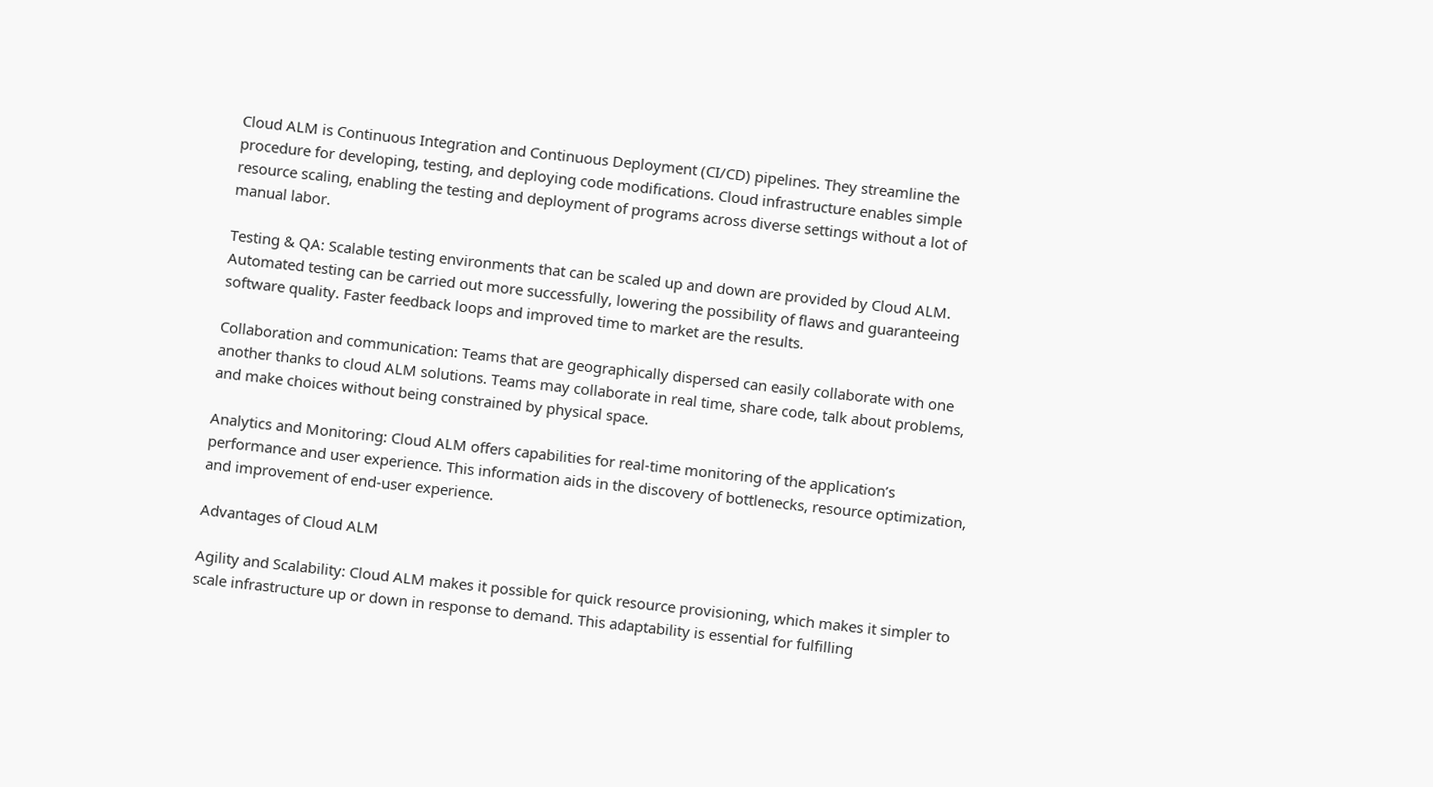Cloud ALM is Continuous Integration and Continuous Deployment (CI/CD) pipelines. They streamline the procedure for developing, testing, and deploying code modifications. Cloud infrastructure enables simple resource scaling, enabling the testing and deployment of programs across diverse settings without a lot of manual labor.

Testing & QA: Scalable testing environments that can be scaled up and down are provided by Cloud ALM. Automated testing can be carried out more successfully, lowering the possibility of flaws and guaranteeing software quality. Faster feedback loops and improved time to market are the results.

Collaboration and communication: Teams that are geographically dispersed can easily collaborate with one another thanks to cloud ALM solutions. Teams may collaborate in real time, share code, talk about problems, and make choices without being constrained by physical space.

Analytics and Monitoring: Cloud ALM offers capabilities for real-time monitoring of the application’s performance and user experience. This information aids in the discovery of bottlenecks, resource optimization, and improvement of end-user experience.

Advantages of Cloud ALM

Agility and Scalability: Cloud ALM makes it possible for quick resource provisioning, which makes it simpler to scale infrastructure up or down in response to demand. This adaptability is essential for fulfilling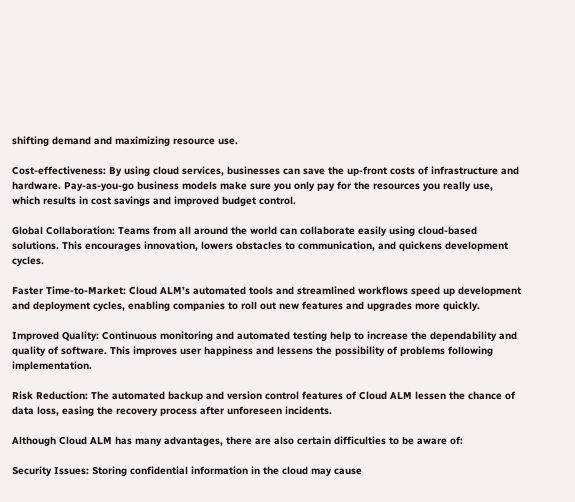shifting demand and maximizing resource use.

Cost-effectiveness: By using cloud services, businesses can save the up-front costs of infrastructure and hardware. Pay-as-you-go business models make sure you only pay for the resources you really use, which results in cost savings and improved budget control.

Global Collaboration: Teams from all around the world can collaborate easily using cloud-based solutions. This encourages innovation, lowers obstacles to communication, and quickens development cycles.

Faster Time-to-Market: Cloud ALM’s automated tools and streamlined workflows speed up development and deployment cycles, enabling companies to roll out new features and upgrades more quickly.

Improved Quality: Continuous monitoring and automated testing help to increase the dependability and quality of software. This improves user happiness and lessens the possibility of problems following implementation.

Risk Reduction: The automated backup and version control features of Cloud ALM lessen the chance of data loss, easing the recovery process after unforeseen incidents.

Although Cloud ALM has many advantages, there are also certain difficulties to be aware of:

Security Issues: Storing confidential information in the cloud may cause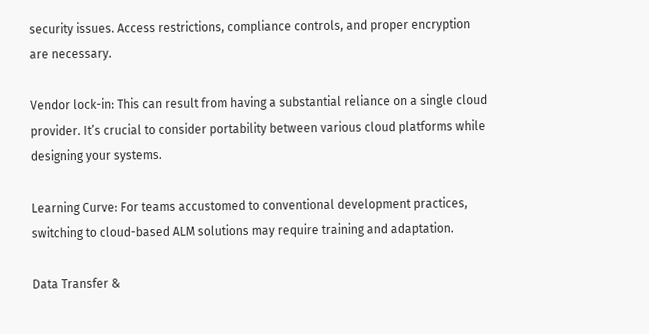security issues. Access restrictions, compliance controls, and proper encryption are necessary.

Vendor lock-in: This can result from having a substantial reliance on a single cloud provider. It’s crucial to consider portability between various cloud platforms while designing your systems.

Learning Curve: For teams accustomed to conventional development practices, switching to cloud-based ALM solutions may require training and adaptation.

Data Transfer &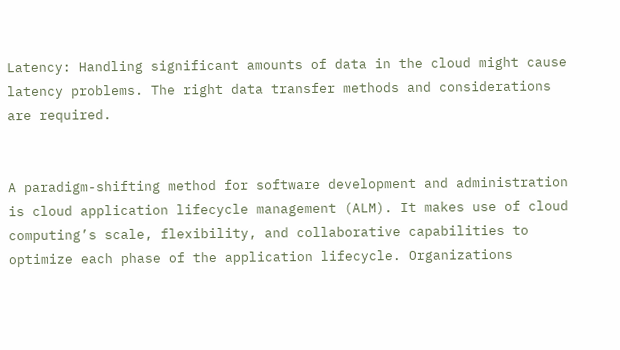Latency: Handling significant amounts of data in the cloud might cause latency problems. The right data transfer methods and considerations are required.


A paradigm-shifting method for software development and administration is cloud application lifecycle management (ALM). It makes use of cloud computing’s scale, flexibility, and collaborative capabilities to optimize each phase of the application lifecycle. Organizations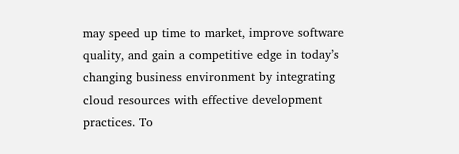may speed up time to market, improve software quality, and gain a competitive edge in today’s changing business environment by integrating cloud resources with effective development practices. To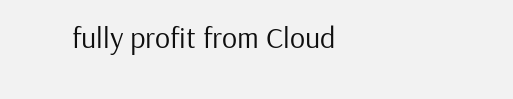fully profit from Cloud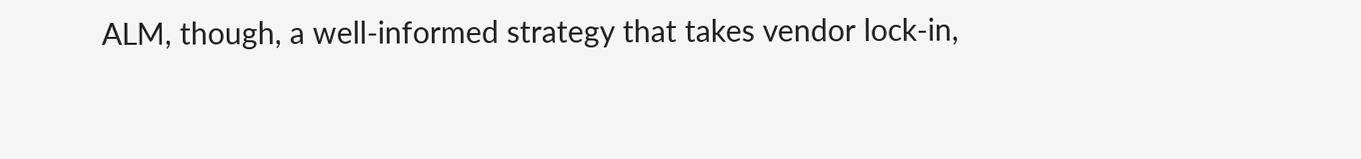ALM, though, a well-informed strategy that takes vendor lock-in,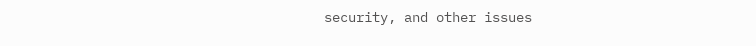security, and other issues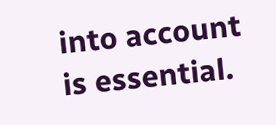into account is essential.